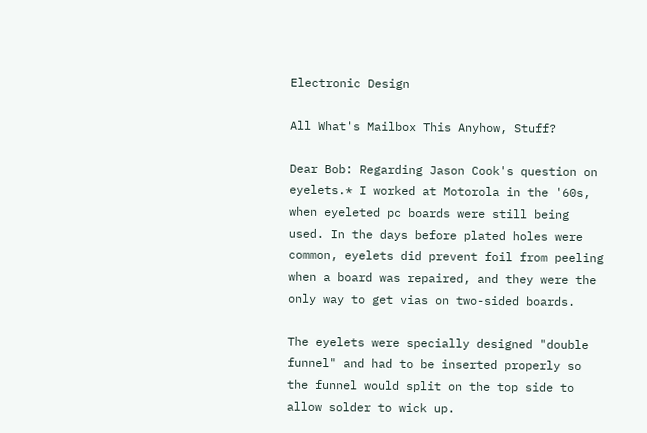Electronic Design

All What's Mailbox This Anyhow, Stuff?

Dear Bob: Regarding Jason Cook's question on eyelets.* I worked at Motorola in the '60s, when eyeleted pc boards were still being used. In the days before plated holes were common, eyelets did prevent foil from peeling when a board was repaired, and they were the only way to get vias on two-sided boards.

The eyelets were specially designed "double funnel" and had to be inserted properly so the funnel would split on the top side to allow solder to wick up.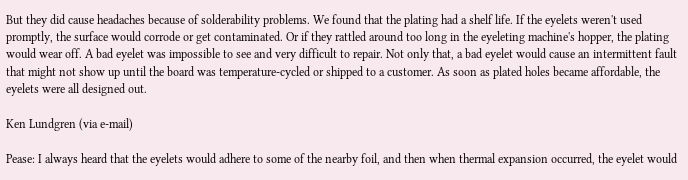But they did cause headaches because of solderability problems. We found that the plating had a shelf life. If the eyelets weren't used promptly, the surface would corrode or get contaminated. Or if they rattled around too long in the eyeleting machine's hopper, the plating would wear off. A bad eyelet was impossible to see and very difficult to repair. Not only that, a bad eyelet would cause an intermittent fault that might not show up until the board was temperature-cycled or shipped to a customer. As soon as plated holes became affordable, the eyelets were all designed out.

Ken Lundgren (via e-mail)

Pease: I always heard that the eyelets would adhere to some of the nearby foil, and then when thermal expansion occurred, the eyelet would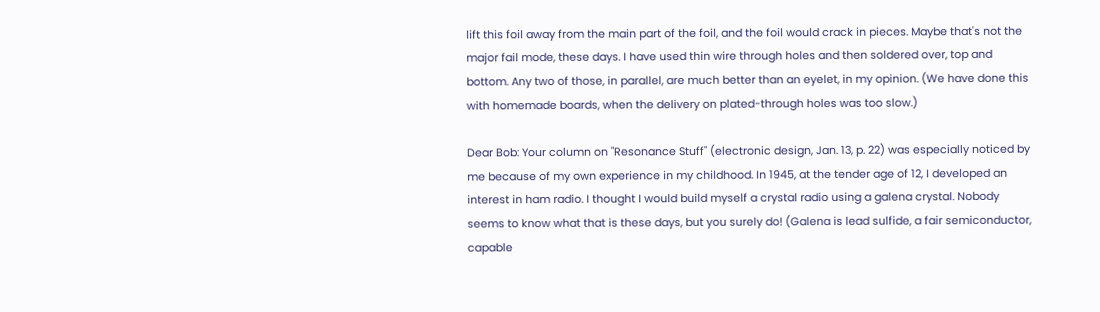lift this foil away from the main part of the foil, and the foil would crack in pieces. Maybe that's not the major fail mode, these days. I have used thin wire through holes and then soldered over, top and bottom. Any two of those, in parallel, are much better than an eyelet, in my opinion. (We have done this with homemade boards, when the delivery on plated-through holes was too slow.)

Dear Bob: Your column on "Resonance Stuff" (electronic design, Jan. 13, p. 22) was especially noticed by me because of my own experience in my childhood. In 1945, at the tender age of 12, I developed an interest in ham radio. I thought I would build myself a crystal radio using a galena crystal. Nobody seems to know what that is these days, but you surely do! (Galena is lead sulfide, a fair semiconductor, capable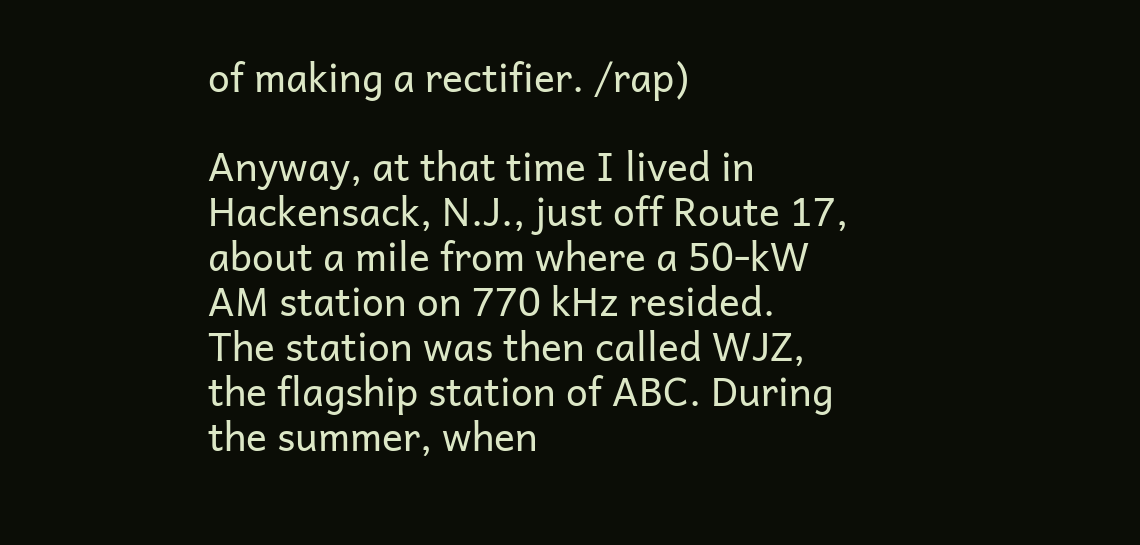of making a rectifier. /rap)

Anyway, at that time I lived in Hackensack, N.J., just off Route 17, about a mile from where a 50-kW AM station on 770 kHz resided. The station was then called WJZ, the flagship station of ABC. During the summer, when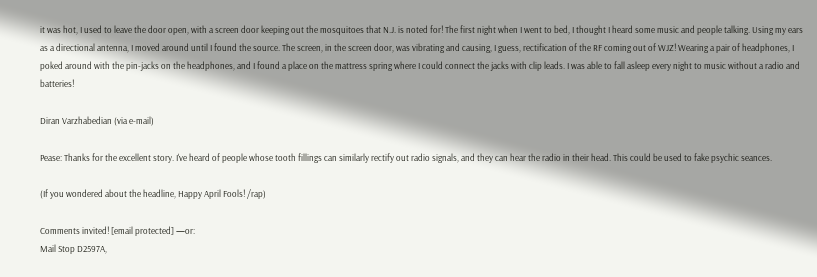it was hot, I used to leave the door open, with a screen door keeping out the mosquitoes that N.J. is noted for! The first night when I went to bed, I thought I heard some music and people talking. Using my ears as a directional antenna, I moved around until I found the source. The screen, in the screen door, was vibrating and causing, I guess, rectification of the RF coming out of WJZ! Wearing a pair of headphones, I poked around with the pin-jacks on the headphones, and I found a place on the mattress spring where I could connect the jacks with clip leads. I was able to fall asleep every night to music without a radio and batteries!

Diran Varzhabedian (via e-mail)

Pease: Thanks for the excellent story. I've heard of people whose tooth fillings can similarly rectify out radio signals, and they can hear the radio in their head. This could be used to fake psychic seances.

(If you wondered about the headline, Happy April Fools! /rap)

Comments invited! [email protected] —or:
Mail Stop D2597A,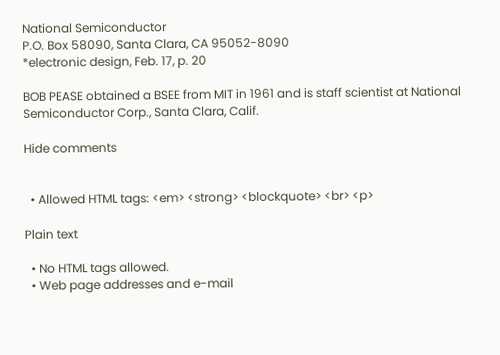National Semiconductor
P.O. Box 58090, Santa Clara, CA 95052-8090
*electronic design, Feb. 17, p. 20

BOB PEASE obtained a BSEE from MIT in 1961 and is staff scientist at National Semiconductor Corp., Santa Clara, Calif.

Hide comments


  • Allowed HTML tags: <em> <strong> <blockquote> <br> <p>

Plain text

  • No HTML tags allowed.
  • Web page addresses and e-mail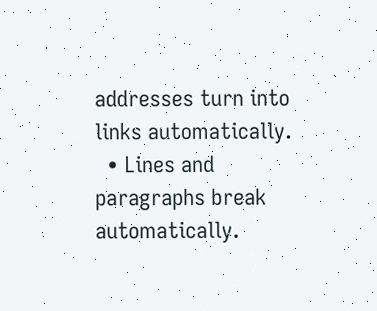addresses turn into links automatically.
  • Lines and paragraphs break automatically.